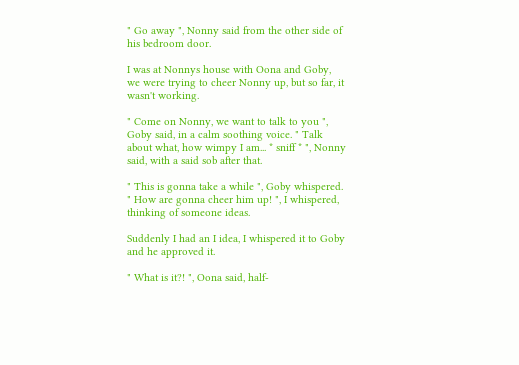" Go away ", Nonny said from the other side of his bedroom door.

I was at Nonnys house with Oona and Goby, we were trying to cheer Nonny up, but so far, it wasn't working.

" Come on Nonny, we want to talk to you ", Goby said, in a calm soothing voice. " Talk about what, how wimpy I am... * sniff * ", Nonny said, with a said sob after that.

" This is gonna take a while ", Goby whispered. " How are gonna cheer him up! ", I whispered, thinking of someone ideas.

Suddenly I had an I idea, I whispered it to Goby and he approved it.

" What is it?! ", Oona said, half-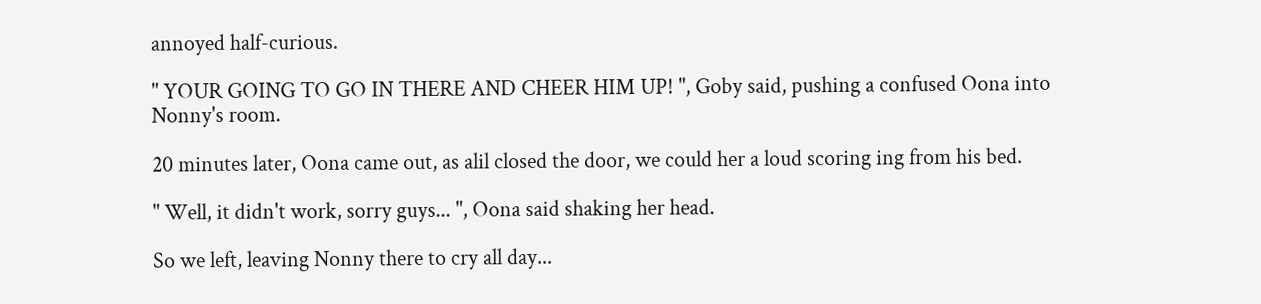annoyed half-curious.

" YOUR GOING TO GO IN THERE AND CHEER HIM UP! ", Goby said, pushing a confused Oona into Nonny's room.

20 minutes later, Oona came out, as alil closed the door, we could her a loud scoring ing from his bed.

" Well, it didn't work, sorry guys... ", Oona said shaking her head.

So we left, leaving Nonny there to cry all day...